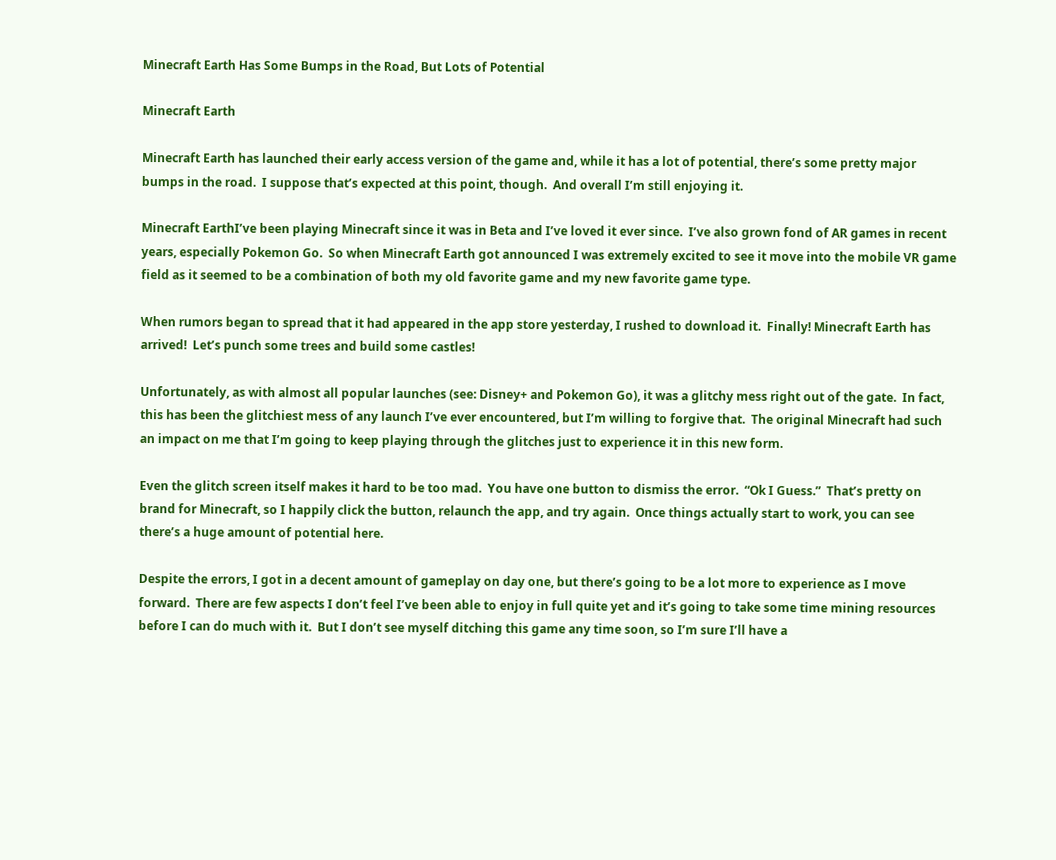Minecraft Earth Has Some Bumps in the Road, But Lots of Potential

Minecraft Earth

Minecraft Earth has launched their early access version of the game and, while it has a lot of potential, there’s some pretty major bumps in the road.  I suppose that’s expected at this point, though.  And overall I’m still enjoying it.

Minecraft EarthI’ve been playing Minecraft since it was in Beta and I’ve loved it ever since.  I’ve also grown fond of AR games in recent years, especially Pokemon Go.  So when Minecraft Earth got announced I was extremely excited to see it move into the mobile VR game field as it seemed to be a combination of both my old favorite game and my new favorite game type.

When rumors began to spread that it had appeared in the app store yesterday, I rushed to download it.  Finally! Minecraft Earth has arrived!  Let’s punch some trees and build some castles!

Unfortunately, as with almost all popular launches (see: Disney+ and Pokemon Go), it was a glitchy mess right out of the gate.  In fact, this has been the glitchiest mess of any launch I’ve ever encountered, but I’m willing to forgive that.  The original Minecraft had such an impact on me that I’m going to keep playing through the glitches just to experience it in this new form.

Even the glitch screen itself makes it hard to be too mad.  You have one button to dismiss the error.  “Ok I Guess.”  That’s pretty on brand for Minecraft, so I happily click the button, relaunch the app, and try again.  Once things actually start to work, you can see there’s a huge amount of potential here.

Despite the errors, I got in a decent amount of gameplay on day one, but there’s going to be a lot more to experience as I move forward.  There are few aspects I don’t feel I’ve been able to enjoy in full quite yet and it’s going to take some time mining resources before I can do much with it.  But I don’t see myself ditching this game any time soon, so I’m sure I’ll have a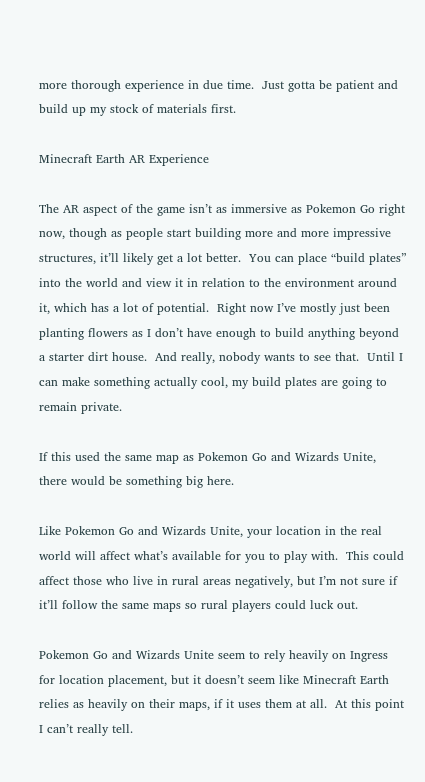more thorough experience in due time.  Just gotta be patient and build up my stock of materials first.

Minecraft Earth AR Experience

The AR aspect of the game isn’t as immersive as Pokemon Go right now, though as people start building more and more impressive structures, it’ll likely get a lot better.  You can place “build plates” into the world and view it in relation to the environment around it, which has a lot of potential.  Right now I’ve mostly just been planting flowers as I don’t have enough to build anything beyond a starter dirt house.  And really, nobody wants to see that.  Until I can make something actually cool, my build plates are going to remain private.

If this used the same map as Pokemon Go and Wizards Unite, there would be something big here.

Like Pokemon Go and Wizards Unite, your location in the real world will affect what’s available for you to play with.  This could affect those who live in rural areas negatively, but I’m not sure if it’ll follow the same maps so rural players could luck out.

Pokemon Go and Wizards Unite seem to rely heavily on Ingress for location placement, but it doesn’t seem like Minecraft Earth relies as heavily on their maps, if it uses them at all.  At this point I can’t really tell.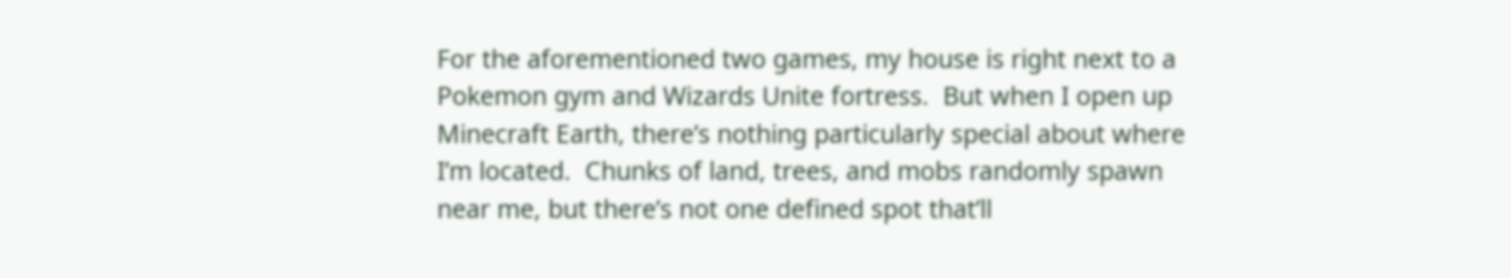For the aforementioned two games, my house is right next to a Pokemon gym and Wizards Unite fortress.  But when I open up Minecraft Earth, there’s nothing particularly special about where I’m located.  Chunks of land, trees, and mobs randomly spawn near me, but there’s not one defined spot that’ll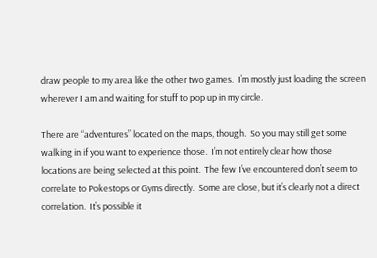draw people to my area like the other two games.  I’m mostly just loading the screen wherever I am and waiting for stuff to pop up in my circle.

There are “adventures” located on the maps, though.  So you may still get some walking in if you want to experience those.  I’m not entirely clear how those locations are being selected at this point.  The few I’ve encountered don’t seem to correlate to Pokestops or Gyms directly.  Some are close, but it’s clearly not a direct correlation.  It’s possible it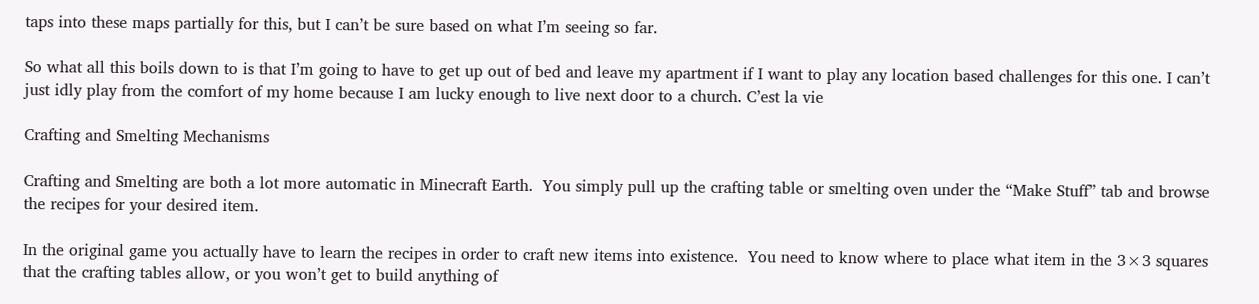taps into these maps partially for this, but I can’t be sure based on what I’m seeing so far.

So what all this boils down to is that I’m going to have to get up out of bed and leave my apartment if I want to play any location based challenges for this one. I can’t just idly play from the comfort of my home because I am lucky enough to live next door to a church. C’est la vie

Crafting and Smelting Mechanisms

Crafting and Smelting are both a lot more automatic in Minecraft Earth.  You simply pull up the crafting table or smelting oven under the “Make Stuff” tab and browse the recipes for your desired item.

In the original game you actually have to learn the recipes in order to craft new items into existence.  You need to know where to place what item in the 3×3 squares that the crafting tables allow, or you won’t get to build anything of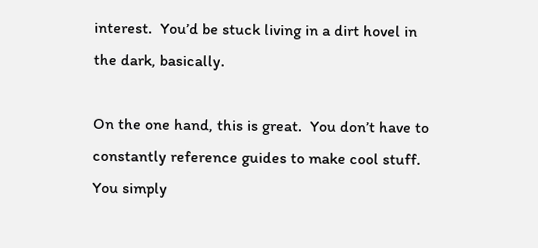interest.  You’d be stuck living in a dirt hovel in the dark, basically.

On the one hand, this is great.  You don’t have to constantly reference guides to make cool stuff. You simply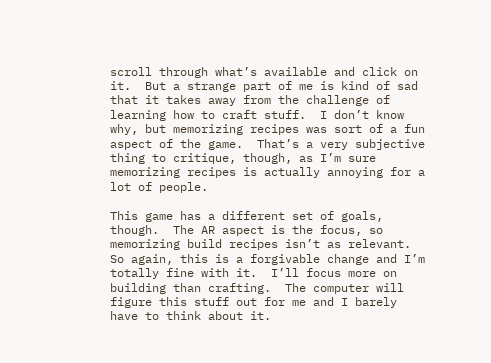scroll through what’s available and click on it.  But a strange part of me is kind of sad that it takes away from the challenge of learning how to craft stuff.  I don’t know why, but memorizing recipes was sort of a fun aspect of the game.  That’s a very subjective thing to critique, though, as I’m sure memorizing recipes is actually annoying for a lot of people.

This game has a different set of goals, though.  The AR aspect is the focus, so memorizing build recipes isn’t as relevant.  So again, this is a forgivable change and I’m totally fine with it.  I’ll focus more on building than crafting.  The computer will figure this stuff out for me and I barely have to think about it.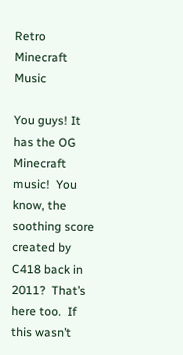Retro Minecraft Music

You guys! It has the OG Minecraft music!  You know, the soothing score created by C418 back in 2011?  That’s here too.  If this wasn’t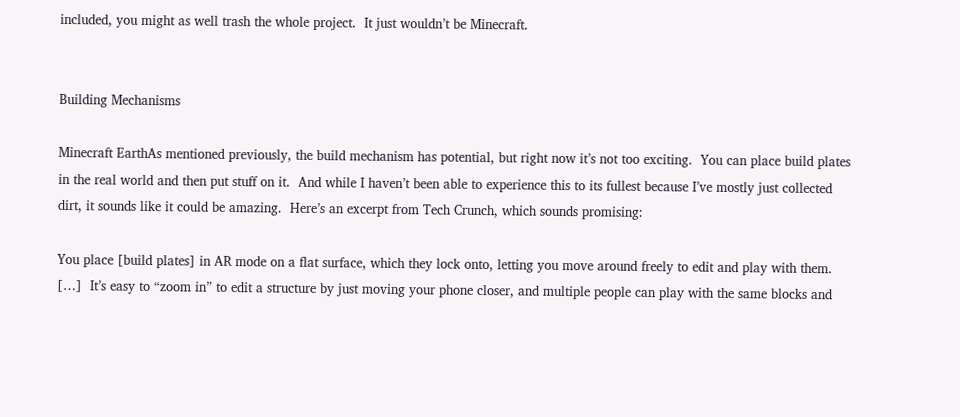included, you might as well trash the whole project.  It just wouldn’t be Minecraft.


Building Mechanisms

Minecraft EarthAs mentioned previously, the build mechanism has potential, but right now it’s not too exciting.  You can place build plates in the real world and then put stuff on it.  And while I haven’t been able to experience this to its fullest because I’ve mostly just collected dirt, it sounds like it could be amazing.  Here’s an excerpt from Tech Crunch, which sounds promising:

You place [build plates] in AR mode on a flat surface, which they lock onto, letting you move around freely to edit and play with them. […]  It’s easy to “zoom in” to edit a structure by just moving your phone closer, and multiple people can play with the same blocks and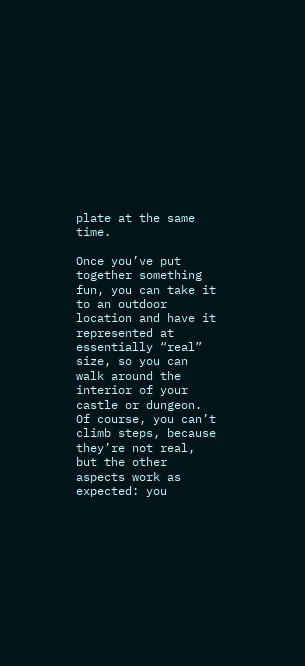plate at the same time.

Once you’ve put together something fun, you can take it to an outdoor location and have it represented at essentially “real” size, so you can walk around the interior of your castle or dungeon. Of course, you can’t climb steps, because they’re not real, but the other aspects work as expected: you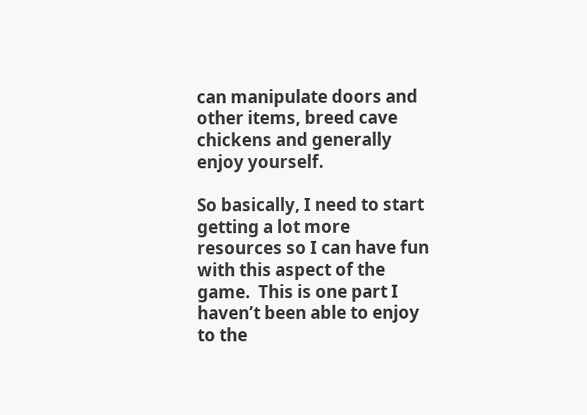can manipulate doors and other items, breed cave chickens and generally enjoy yourself.

So basically, I need to start getting a lot more resources so I can have fun with this aspect of the game.  This is one part I haven’t been able to enjoy to the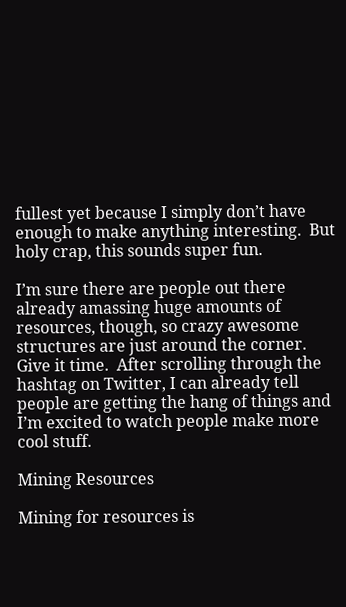fullest yet because I simply don’t have enough to make anything interesting.  But holy crap, this sounds super fun.

I’m sure there are people out there already amassing huge amounts of resources, though, so crazy awesome structures are just around the corner.  Give it time.  After scrolling through the hashtag on Twitter, I can already tell people are getting the hang of things and I’m excited to watch people make more cool stuff.

Mining Resources

Mining for resources is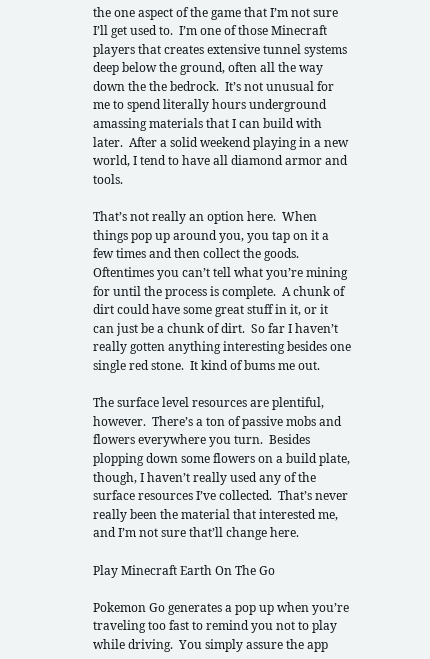the one aspect of the game that I’m not sure I’ll get used to.  I’m one of those Minecraft players that creates extensive tunnel systems deep below the ground, often all the way down the the bedrock.  It’s not unusual for me to spend literally hours underground amassing materials that I can build with later.  After a solid weekend playing in a new world, I tend to have all diamond armor and tools.

That’s not really an option here.  When things pop up around you, you tap on it a few times and then collect the goods.  Oftentimes you can’t tell what you’re mining for until the process is complete.  A chunk of dirt could have some great stuff in it, or it can just be a chunk of dirt.  So far I haven’t really gotten anything interesting besides one single red stone.  It kind of bums me out.

The surface level resources are plentiful, however.  There’s a ton of passive mobs and flowers everywhere you turn.  Besides plopping down some flowers on a build plate, though, I haven’t really used any of the surface resources I’ve collected.  That’s never really been the material that interested me, and I’m not sure that’ll change here.

Play Minecraft Earth On The Go

Pokemon Go generates a pop up when you’re traveling too fast to remind you not to play while driving.  You simply assure the app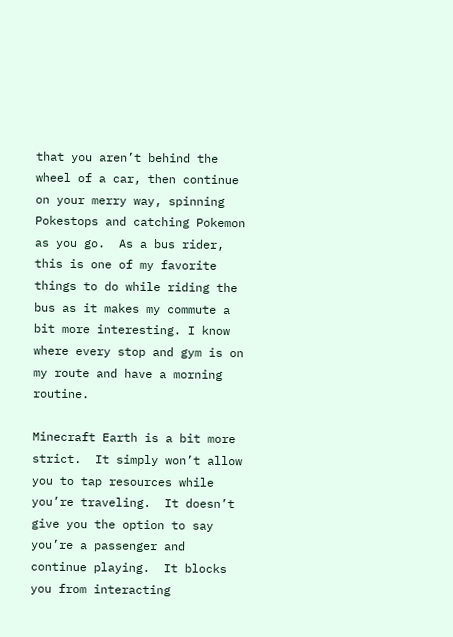that you aren’t behind the wheel of a car, then continue on your merry way, spinning Pokestops and catching Pokemon as you go.  As a bus rider, this is one of my favorite things to do while riding the bus as it makes my commute a bit more interesting. I know where every stop and gym is on my route and have a morning routine.

Minecraft Earth is a bit more strict.  It simply won’t allow you to tap resources while you’re traveling.  It doesn’t give you the option to say you’re a passenger and continue playing.  It blocks you from interacting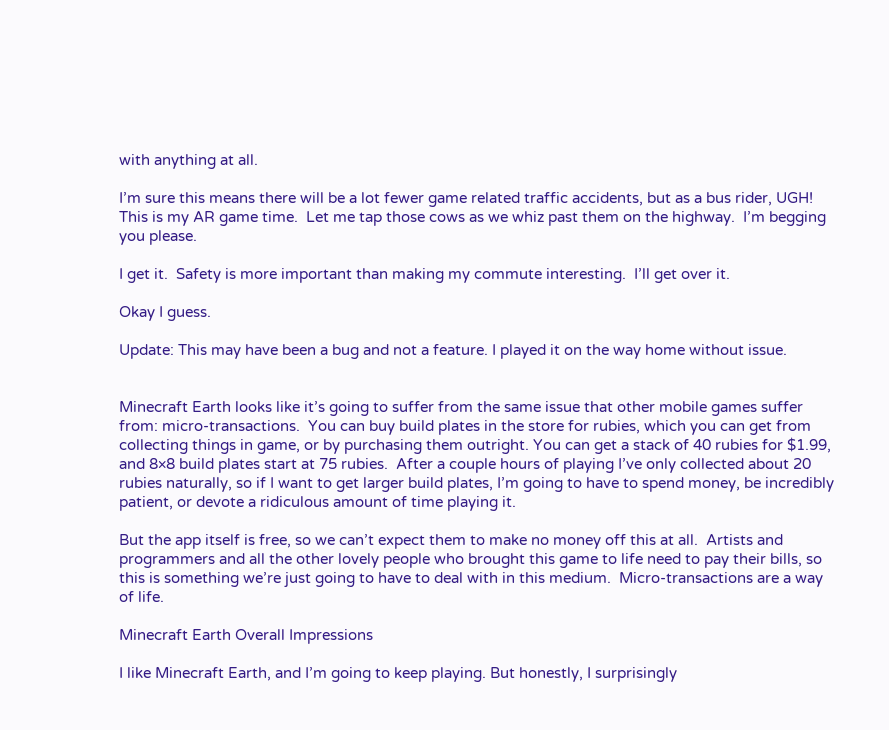with anything at all.

I’m sure this means there will be a lot fewer game related traffic accidents, but as a bus rider, UGH!  This is my AR game time.  Let me tap those cows as we whiz past them on the highway.  I’m begging you please.

I get it.  Safety is more important than making my commute interesting.  I’ll get over it.

Okay I guess.

Update: This may have been a bug and not a feature. I played it on the way home without issue.


Minecraft Earth looks like it’s going to suffer from the same issue that other mobile games suffer from: micro-transactions.  You can buy build plates in the store for rubies, which you can get from collecting things in game, or by purchasing them outright. You can get a stack of 40 rubies for $1.99, and 8×8 build plates start at 75 rubies.  After a couple hours of playing I’ve only collected about 20 rubies naturally, so if I want to get larger build plates, I’m going to have to spend money, be incredibly patient, or devote a ridiculous amount of time playing it.

But the app itself is free, so we can’t expect them to make no money off this at all.  Artists and programmers and all the other lovely people who brought this game to life need to pay their bills, so this is something we’re just going to have to deal with in this medium.  Micro-transactions are a way of life.

Minecraft Earth Overall Impressions

I like Minecraft Earth, and I’m going to keep playing. But honestly, I surprisingly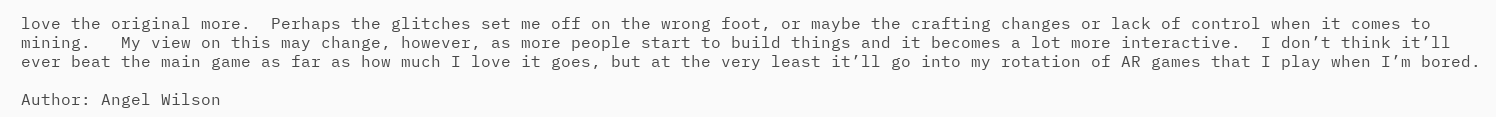love the original more.  Perhaps the glitches set me off on the wrong foot, or maybe the crafting changes or lack of control when it comes to mining.   My view on this may change, however, as more people start to build things and it becomes a lot more interactive.  I don’t think it’ll ever beat the main game as far as how much I love it goes, but at the very least it’ll go into my rotation of AR games that I play when I’m bored.

Author: Angel Wilson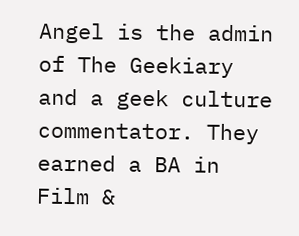Angel is the admin of The Geekiary and a geek culture commentator. They earned a BA in Film &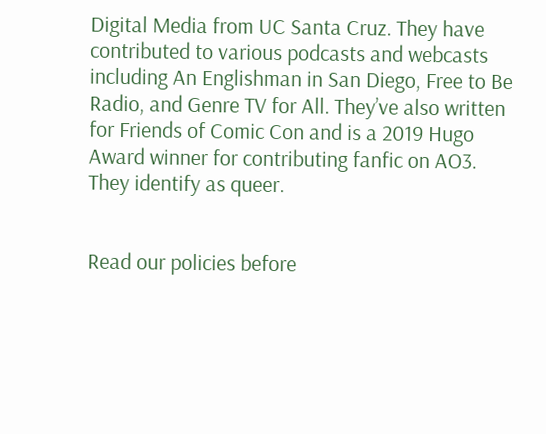Digital Media from UC Santa Cruz. They have contributed to various podcasts and webcasts including An Englishman in San Diego, Free to Be Radio, and Genre TV for All. They’ve also written for Friends of Comic Con and is a 2019 Hugo Award winner for contributing fanfic on AO3. They identify as queer.


Read our policies before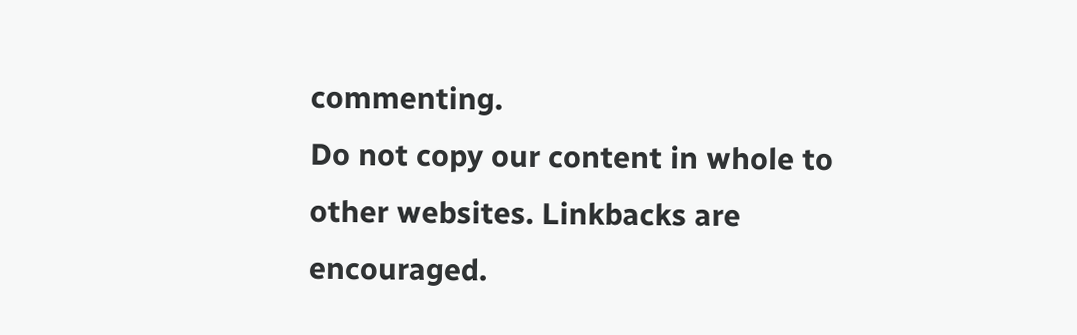commenting.
Do not copy our content in whole to other websites. Linkbacks are encouraged.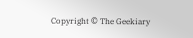Copyright © The Geekiary